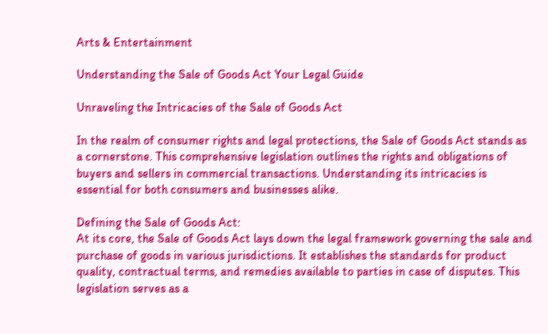Arts & Entertainment

Understanding the Sale of Goods Act Your Legal Guide

Unraveling the Intricacies of the Sale of Goods Act

In the realm of consumer rights and legal protections, the Sale of Goods Act stands as a cornerstone. This comprehensive legislation outlines the rights and obligations of buyers and sellers in commercial transactions. Understanding its intricacies is essential for both consumers and businesses alike.

Defining the Sale of Goods Act:
At its core, the Sale of Goods Act lays down the legal framework governing the sale and purchase of goods in various jurisdictions. It establishes the standards for product quality, contractual terms, and remedies available to parties in case of disputes. This legislation serves as a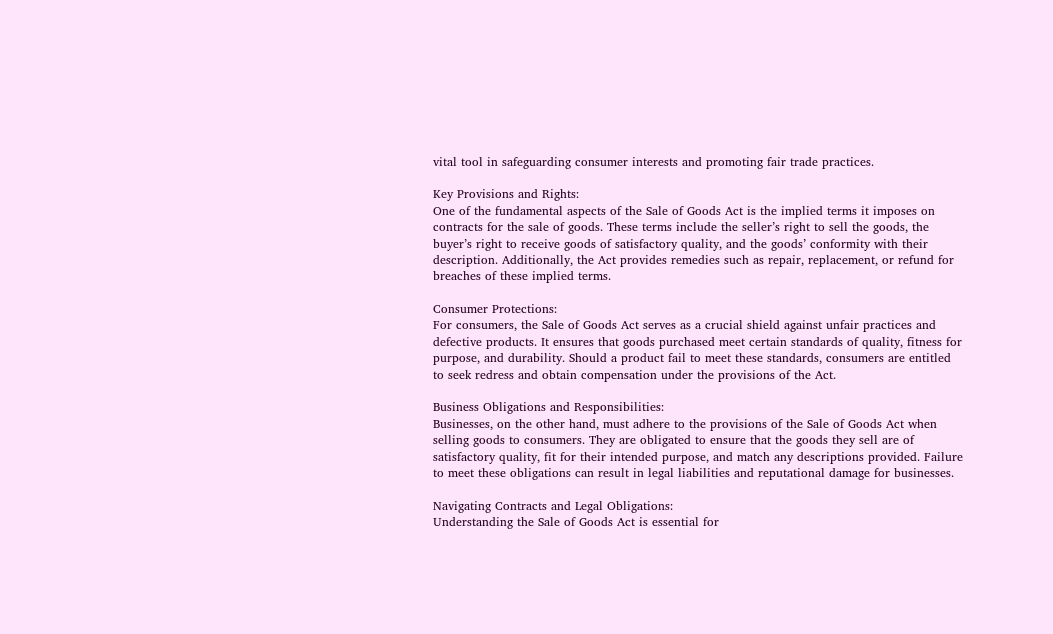vital tool in safeguarding consumer interests and promoting fair trade practices.

Key Provisions and Rights:
One of the fundamental aspects of the Sale of Goods Act is the implied terms it imposes on contracts for the sale of goods. These terms include the seller’s right to sell the goods, the buyer’s right to receive goods of satisfactory quality, and the goods’ conformity with their description. Additionally, the Act provides remedies such as repair, replacement, or refund for breaches of these implied terms.

Consumer Protections:
For consumers, the Sale of Goods Act serves as a crucial shield against unfair practices and defective products. It ensures that goods purchased meet certain standards of quality, fitness for purpose, and durability. Should a product fail to meet these standards, consumers are entitled to seek redress and obtain compensation under the provisions of the Act.

Business Obligations and Responsibilities:
Businesses, on the other hand, must adhere to the provisions of the Sale of Goods Act when selling goods to consumers. They are obligated to ensure that the goods they sell are of satisfactory quality, fit for their intended purpose, and match any descriptions provided. Failure to meet these obligations can result in legal liabilities and reputational damage for businesses.

Navigating Contracts and Legal Obligations:
Understanding the Sale of Goods Act is essential for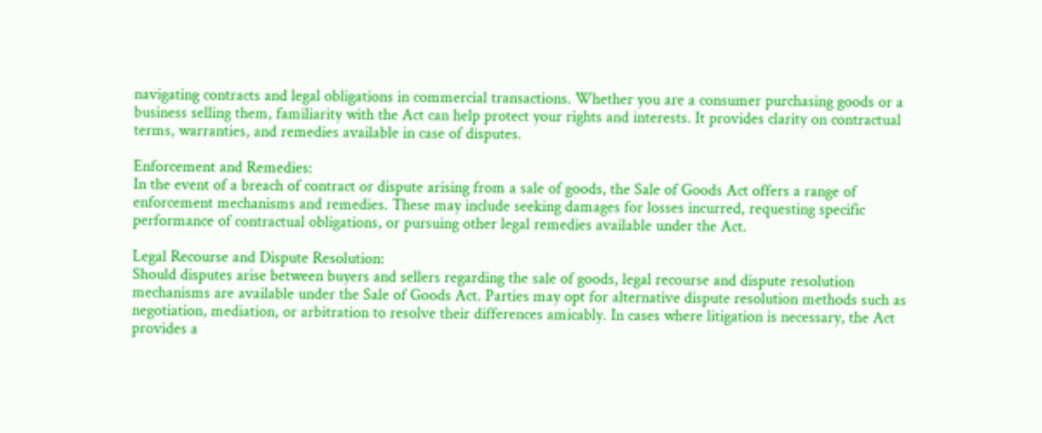navigating contracts and legal obligations in commercial transactions. Whether you are a consumer purchasing goods or a business selling them, familiarity with the Act can help protect your rights and interests. It provides clarity on contractual terms, warranties, and remedies available in case of disputes.

Enforcement and Remedies:
In the event of a breach of contract or dispute arising from a sale of goods, the Sale of Goods Act offers a range of enforcement mechanisms and remedies. These may include seeking damages for losses incurred, requesting specific performance of contractual obligations, or pursuing other legal remedies available under the Act.

Legal Recourse and Dispute Resolution:
Should disputes arise between buyers and sellers regarding the sale of goods, legal recourse and dispute resolution mechanisms are available under the Sale of Goods Act. Parties may opt for alternative dispute resolution methods such as negotiation, mediation, or arbitration to resolve their differences amicably. In cases where litigation is necessary, the Act provides a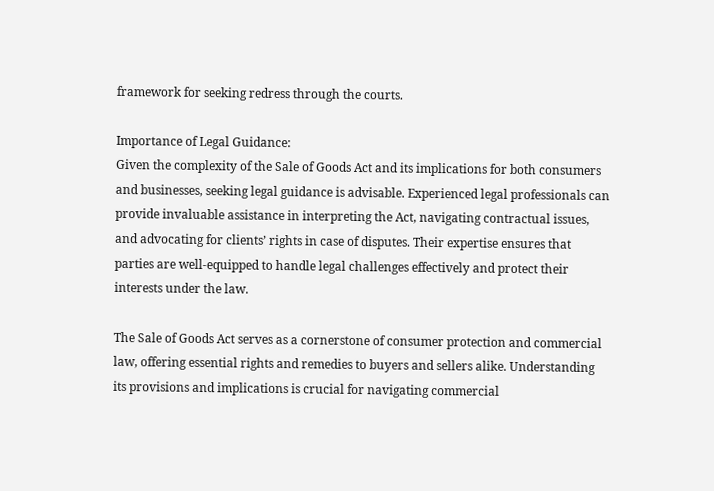framework for seeking redress through the courts.

Importance of Legal Guidance:
Given the complexity of the Sale of Goods Act and its implications for both consumers and businesses, seeking legal guidance is advisable. Experienced legal professionals can provide invaluable assistance in interpreting the Act, navigating contractual issues, and advocating for clients’ rights in case of disputes. Their expertise ensures that parties are well-equipped to handle legal challenges effectively and protect their interests under the law.

The Sale of Goods Act serves as a cornerstone of consumer protection and commercial law, offering essential rights and remedies to buyers and sellers alike. Understanding its provisions and implications is crucial for navigating commercial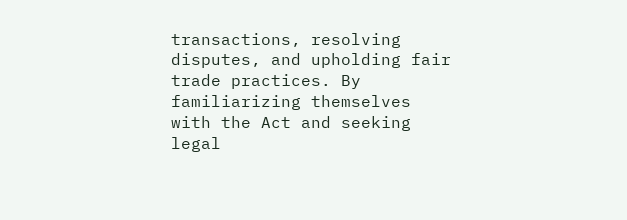transactions, resolving disputes, and upholding fair trade practices. By familiarizing themselves with the Act and seeking legal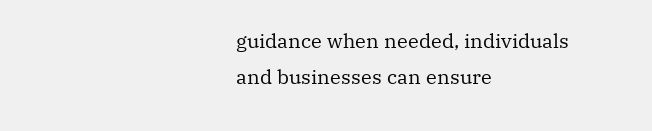guidance when needed, individuals and businesses can ensure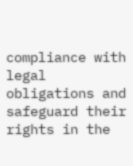compliance with legal obligations and safeguard their rights in the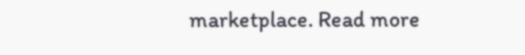marketplace. Read more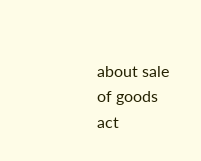about sale of goods act